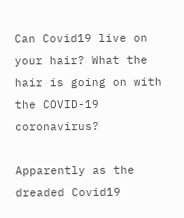Can Covid19 live on your hair? What the hair is going on with the COVID-19 coronavirus?

Apparently as the dreaded Covid19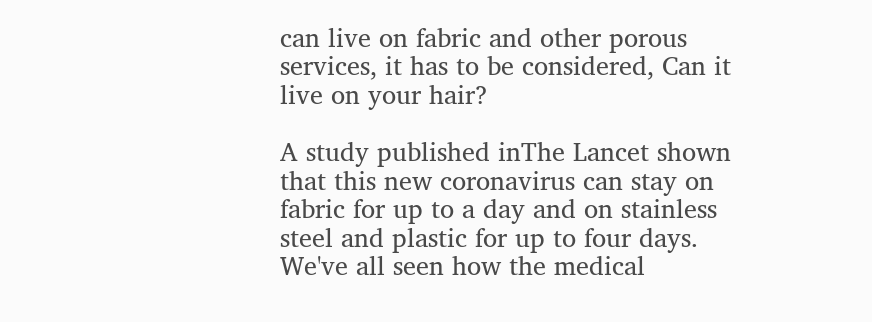can live on fabric and other porous services, it has to be considered, Can it live on your hair?

A study published inThe Lancet shown that this new coronavirus can stay on fabric for up to a day and on stainless steel and plastic for up to four days. We've all seen how the medical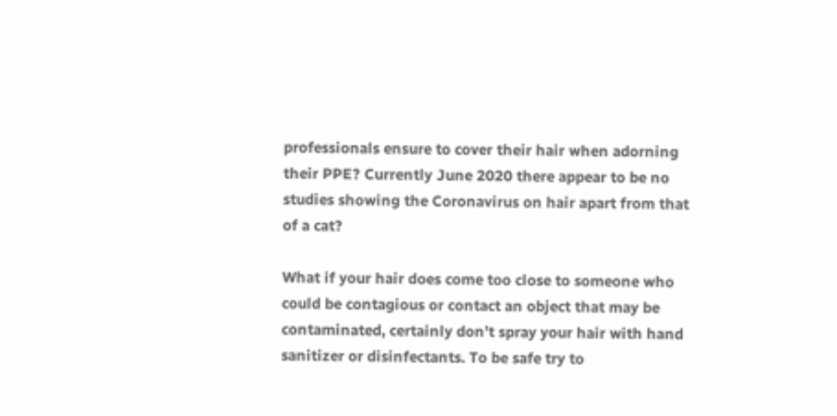professionals ensure to cover their hair when adorning their PPE? Currently June 2020 there appear to be no studies showing the Coronavirus on hair apart from that of a cat?

What if your hair does come too close to someone who could be contagious or contact an object that may be contaminated, certainly don’t spray your hair with hand sanitizer or disinfectants. To be safe try to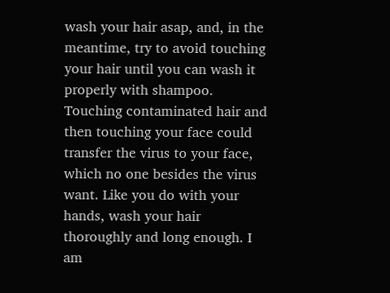wash your hair asap, and, in the meantime, try to avoid touching your hair until you can wash it properly with shampoo. Touching contaminated hair and then touching your face could transfer the virus to your face, which no one besides the virus want. Like you do with your hands, wash your hair thoroughly and long enough. I am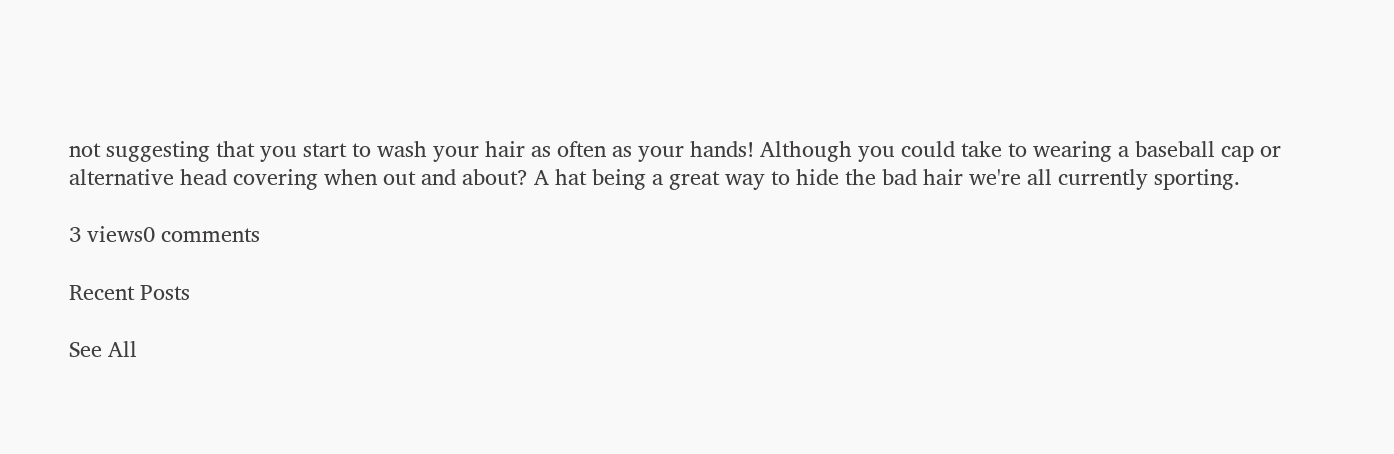not suggesting that you start to wash your hair as often as your hands! Although you could take to wearing a baseball cap or alternative head covering when out and about? A hat being a great way to hide the bad hair we're all currently sporting.

3 views0 comments

Recent Posts

See All